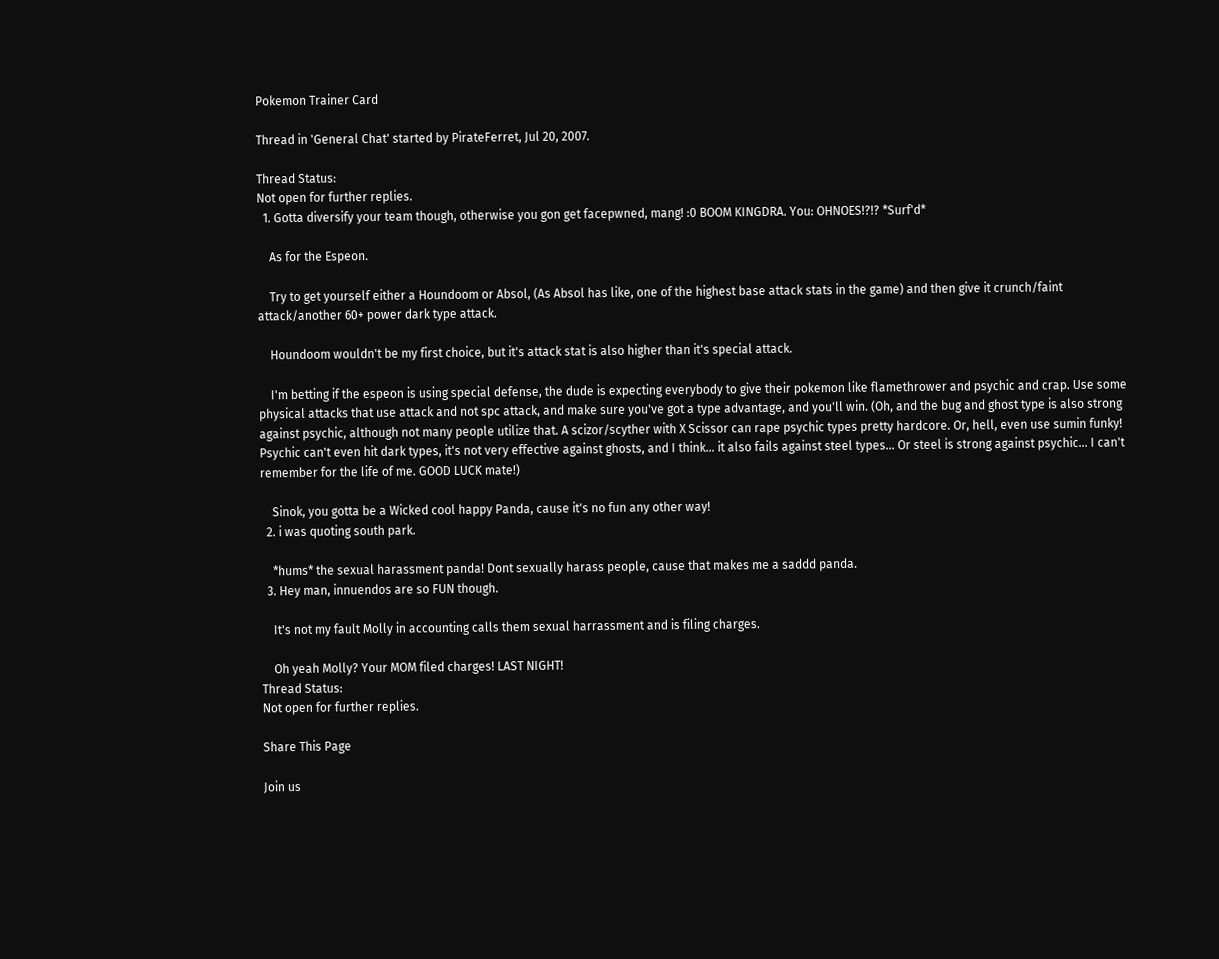Pokemon Trainer Card

Thread in 'General Chat' started by PirateFerret, Jul 20, 2007.

Thread Status:
Not open for further replies.
  1. Gotta diversify your team though, otherwise you gon get facepwned, mang! :0 BOOM KINGDRA. You: OHNOES!?!? *Surf'd*

    As for the Espeon.

    Try to get yourself either a Houndoom or Absol, (As Absol has like, one of the highest base attack stats in the game) and then give it crunch/faint attack/another 60+ power dark type attack.

    Houndoom wouldn't be my first choice, but it's attack stat is also higher than it's special attack.

    I'm betting if the espeon is using special defense, the dude is expecting everybody to give their pokemon like flamethrower and psychic and crap. Use some physical attacks that use attack and not spc attack, and make sure you've got a type advantage, and you'll win. (Oh, and the bug and ghost type is also strong against psychic, although not many people utilize that. A scizor/scyther with X Scissor can rape psychic types pretty hardcore. Or, hell, even use sumin funky! Psychic can't even hit dark types, it's not very effective against ghosts, and I think... it also fails against steel types... Or steel is strong against psychic... I can't remember for the life of me. GOOD LUCK mate!)

    Sinok, you gotta be a Wicked cool happy Panda, cause it's no fun any other way!
  2. i was quoting south park.

    *hums* the sexual harassment panda! Dont sexually harass people, cause that makes me a saddd panda.
  3. Hey man, innuendos are so FUN though.

    It's not my fault Molly in accounting calls them sexual harrassment and is filing charges.

    Oh yeah Molly? Your MOM filed charges! LAST NIGHT!
Thread Status:
Not open for further replies.

Share This Page

Join us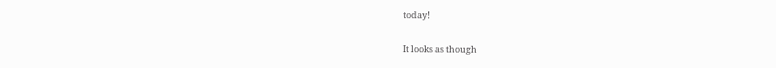today!

It looks as though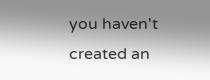you haven't created an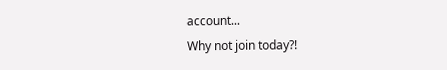account...
Why not join today?!